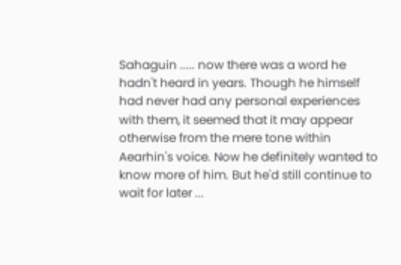Sahaguin ..... now there was a word he hadn't heard in years. Though he himself had never had any personal experiences with them, it seemed that it may appear otherwise from the mere tone within Aearhin's voice. Now he definitely wanted to know more of him. But he'd still continue to wait for later ...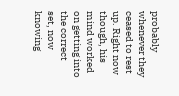probably whenever they ceased to rest up. Right now though, his mind worked on getting into the correct set, now knowing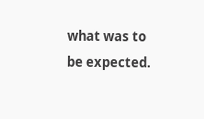what was to be expected.